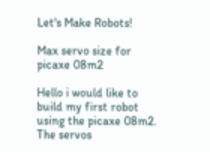Let's Make Robots!

Max servo size for picaxe 08m2

Hello i would like to build my first robot using the picaxe 08m2. The servos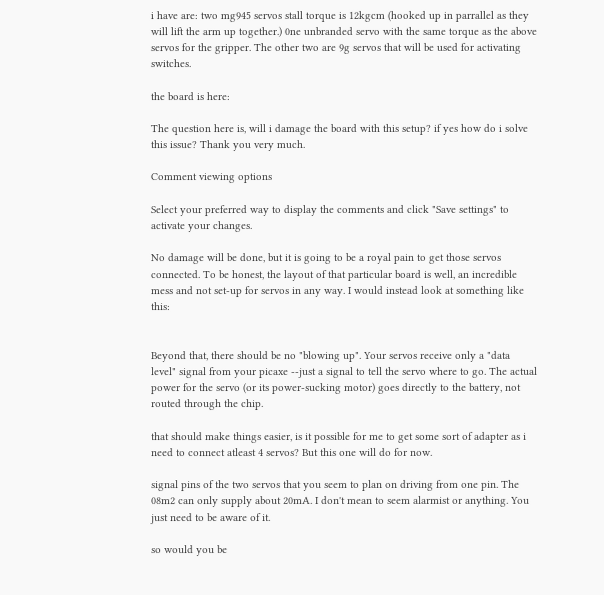i have are: two mg945 servos stall torque is 12kgcm (hooked up in parrallel as they will lift the arm up together.) 0ne unbranded servo with the same torque as the above servos for the gripper. The other two are 9g servos that will be used for activating switches.

the board is here:

The question here is, will i damage the board with this setup? if yes how do i solve this issue? Thank you very much.

Comment viewing options

Select your preferred way to display the comments and click "Save settings" to activate your changes.

No damage will be done, but it is going to be a royal pain to get those servos connected. To be honest, the layout of that particular board is well, an incredible mess and not set-up for servos in any way. I would instead look at something like this:


Beyond that, there should be no "blowing up". Your servos receive only a "data level" signal from your picaxe --just a signal to tell the servo where to go. The actual power for the servo (or its power-sucking motor) goes directly to the battery, not routed through the chip.

that should make things easier, is it possible for me to get some sort of adapter as i need to connect atleast 4 servos? But this one will do for now.

signal pins of the two servos that you seem to plan on driving from one pin. The 08m2 can only supply about 20mA. I don't mean to seem alarmist or anything. You just need to be aware of it.

so would you be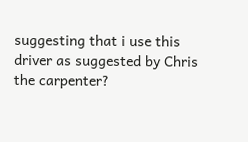suggesting that i use this driver as suggested by Chris the carpenter?